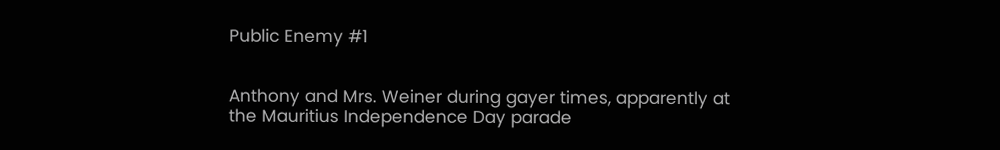Public Enemy #1


Anthony and Mrs. Weiner during gayer times, apparently at the Mauritius Independence Day parade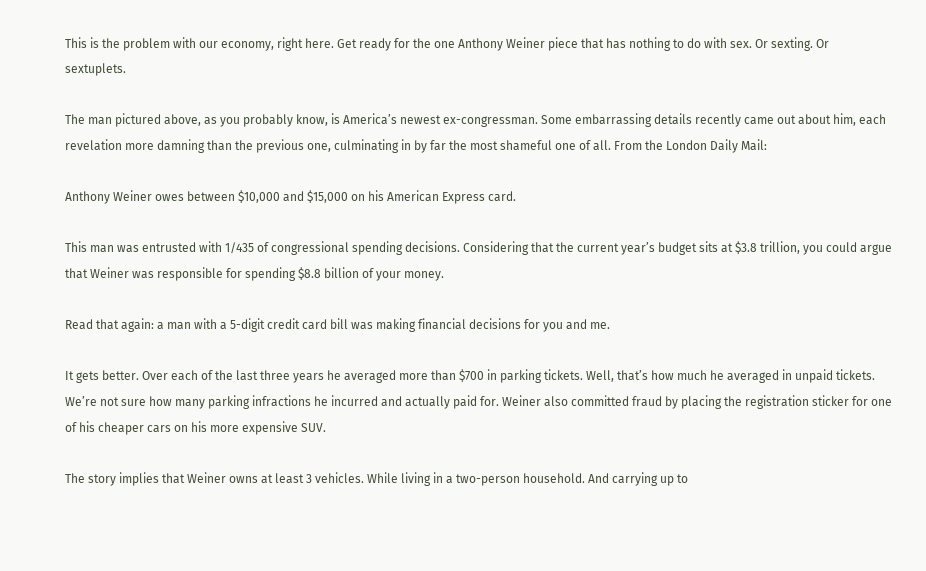This is the problem with our economy, right here. Get ready for the one Anthony Weiner piece that has nothing to do with sex. Or sexting. Or sextuplets.

The man pictured above, as you probably know, is America’s newest ex-congressman. Some embarrassing details recently came out about him, each revelation more damning than the previous one, culminating in by far the most shameful one of all. From the London Daily Mail:

Anthony Weiner owes between $10,000 and $15,000 on his American Express card.

This man was entrusted with 1/435 of congressional spending decisions. Considering that the current year’s budget sits at $3.8 trillion, you could argue that Weiner was responsible for spending $8.8 billion of your money.

Read that again: a man with a 5-digit credit card bill was making financial decisions for you and me.

It gets better. Over each of the last three years he averaged more than $700 in parking tickets. Well, that’s how much he averaged in unpaid tickets. We’re not sure how many parking infractions he incurred and actually paid for. Weiner also committed fraud by placing the registration sticker for one of his cheaper cars on his more expensive SUV.

The story implies that Weiner owns at least 3 vehicles. While living in a two-person household. And carrying up to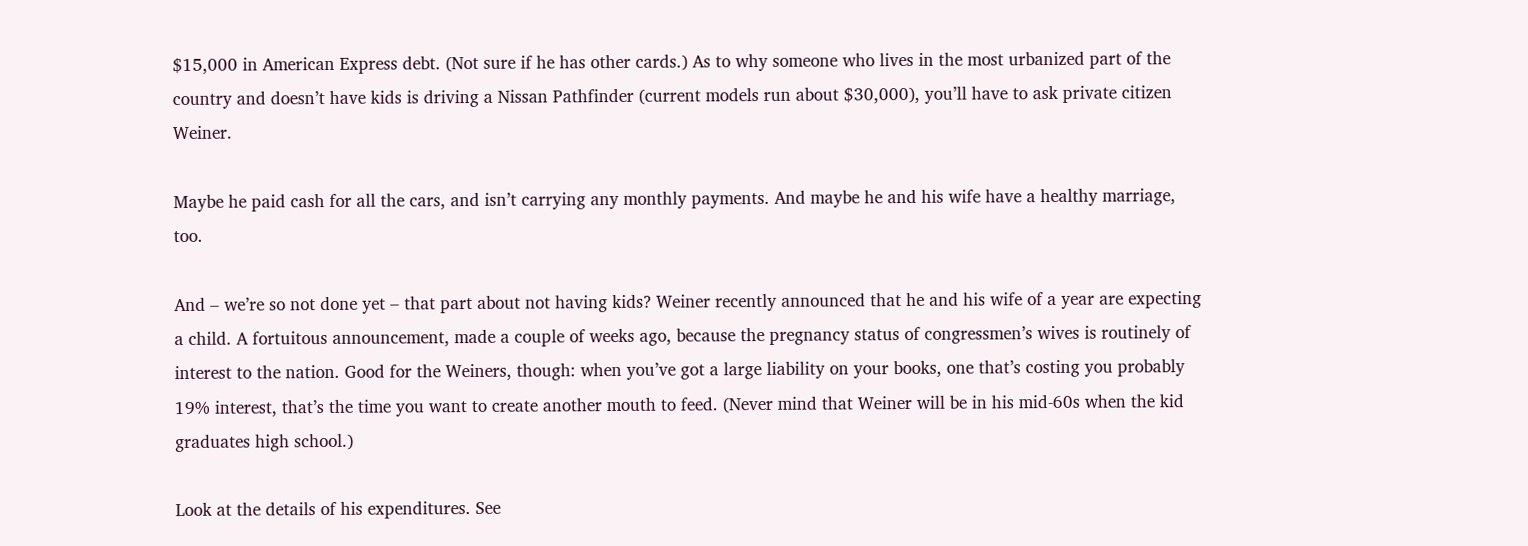$15,000 in American Express debt. (Not sure if he has other cards.) As to why someone who lives in the most urbanized part of the country and doesn’t have kids is driving a Nissan Pathfinder (current models run about $30,000), you’ll have to ask private citizen Weiner.

Maybe he paid cash for all the cars, and isn’t carrying any monthly payments. And maybe he and his wife have a healthy marriage, too.

And – we’re so not done yet – that part about not having kids? Weiner recently announced that he and his wife of a year are expecting a child. A fortuitous announcement, made a couple of weeks ago, because the pregnancy status of congressmen’s wives is routinely of interest to the nation. Good for the Weiners, though: when you’ve got a large liability on your books, one that’s costing you probably 19% interest, that’s the time you want to create another mouth to feed. (Never mind that Weiner will be in his mid-60s when the kid graduates high school.)

Look at the details of his expenditures. See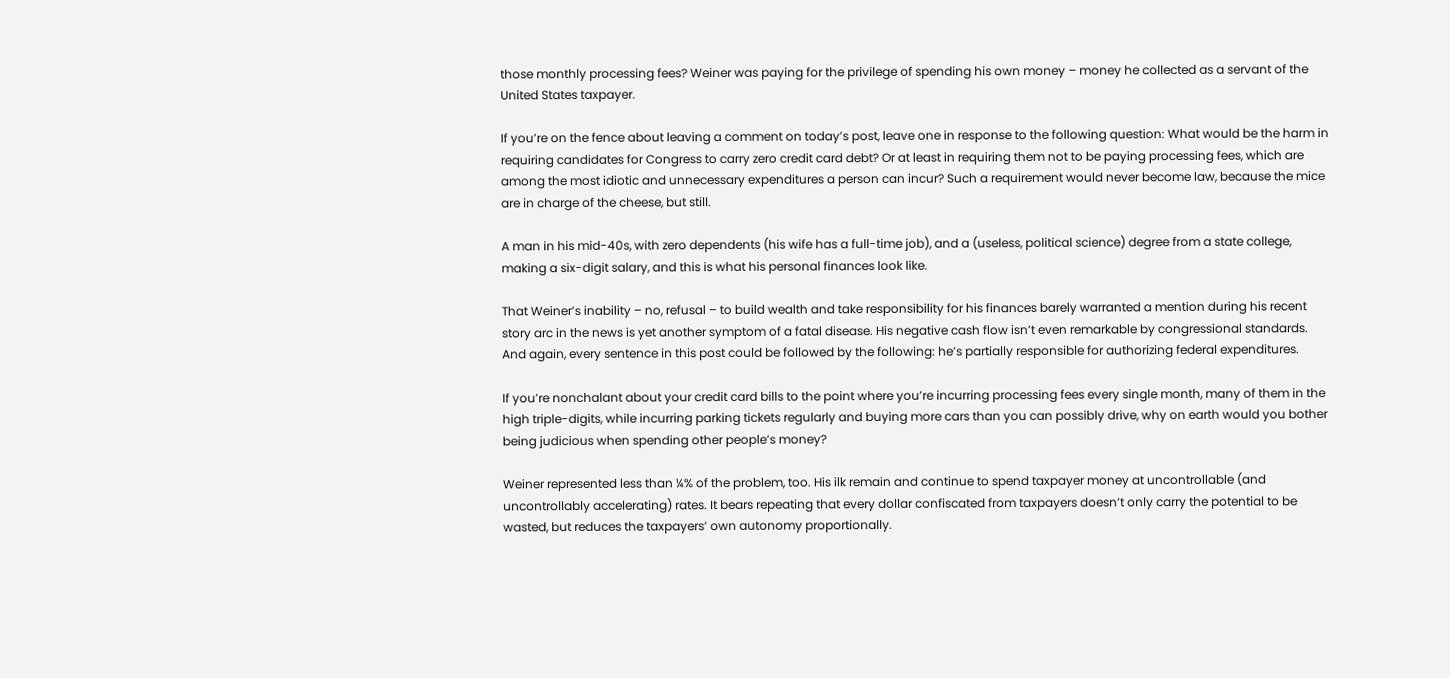those monthly processing fees? Weiner was paying for the privilege of spending his own money – money he collected as a servant of the United States taxpayer.

If you’re on the fence about leaving a comment on today’s post, leave one in response to the following question: What would be the harm in requiring candidates for Congress to carry zero credit card debt? Or at least in requiring them not to be paying processing fees, which are among the most idiotic and unnecessary expenditures a person can incur? Such a requirement would never become law, because the mice are in charge of the cheese, but still.

A man in his mid-40s, with zero dependents (his wife has a full-time job), and a (useless, political science) degree from a state college, making a six-digit salary, and this is what his personal finances look like.

That Weiner’s inability – no, refusal – to build wealth and take responsibility for his finances barely warranted a mention during his recent story arc in the news is yet another symptom of a fatal disease. His negative cash flow isn’t even remarkable by congressional standards. And again, every sentence in this post could be followed by the following: he’s partially responsible for authorizing federal expenditures.

If you’re nonchalant about your credit card bills to the point where you’re incurring processing fees every single month, many of them in the high triple-digits, while incurring parking tickets regularly and buying more cars than you can possibly drive, why on earth would you bother being judicious when spending other people’s money?

Weiner represented less than ¼% of the problem, too. His ilk remain and continue to spend taxpayer money at uncontrollable (and uncontrollably accelerating) rates. It bears repeating that every dollar confiscated from taxpayers doesn’t only carry the potential to be wasted, but reduces the taxpayers’ own autonomy proportionally.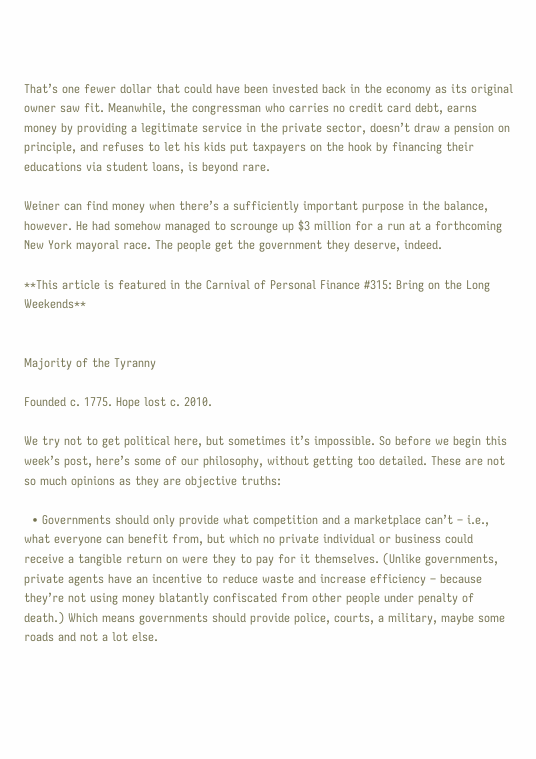That’s one fewer dollar that could have been invested back in the economy as its original owner saw fit. Meanwhile, the congressman who carries no credit card debt, earns money by providing a legitimate service in the private sector, doesn’t draw a pension on principle, and refuses to let his kids put taxpayers on the hook by financing their educations via student loans, is beyond rare.

Weiner can find money when there’s a sufficiently important purpose in the balance, however. He had somehow managed to scrounge up $3 million for a run at a forthcoming New York mayoral race. The people get the government they deserve, indeed.

**This article is featured in the Carnival of Personal Finance #315: Bring on the Long Weekends**


Majority of the Tyranny

Founded c. 1775. Hope lost c. 2010.

We try not to get political here, but sometimes it’s impossible. So before we begin this week’s post, here’s some of our philosophy, without getting too detailed. These are not so much opinions as they are objective truths:

  • Governments should only provide what competition and a marketplace can’t – i.e., what everyone can benefit from, but which no private individual or business could receive a tangible return on were they to pay for it themselves. (Unlike governments, private agents have an incentive to reduce waste and increase efficiency – because they’re not using money blatantly confiscated from other people under penalty of death.) Which means governments should provide police, courts, a military, maybe some roads and not a lot else.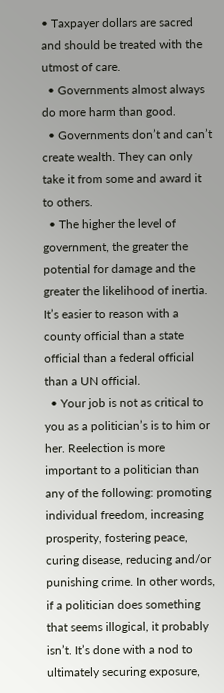• Taxpayer dollars are sacred and should be treated with the utmost of care.
  • Governments almost always do more harm than good.
  • Governments don’t and can’t create wealth. They can only take it from some and award it to others.
  • The higher the level of government, the greater the potential for damage and the greater the likelihood of inertia. It’s easier to reason with a county official than a state official than a federal official than a UN official.
  • Your job is not as critical to you as a politician’s is to him or her. Reelection is more important to a politician than any of the following: promoting individual freedom, increasing prosperity, fostering peace, curing disease, reducing and/or punishing crime. In other words, if a politician does something that seems illogical, it probably isn’t. It’s done with a nod to ultimately securing exposure,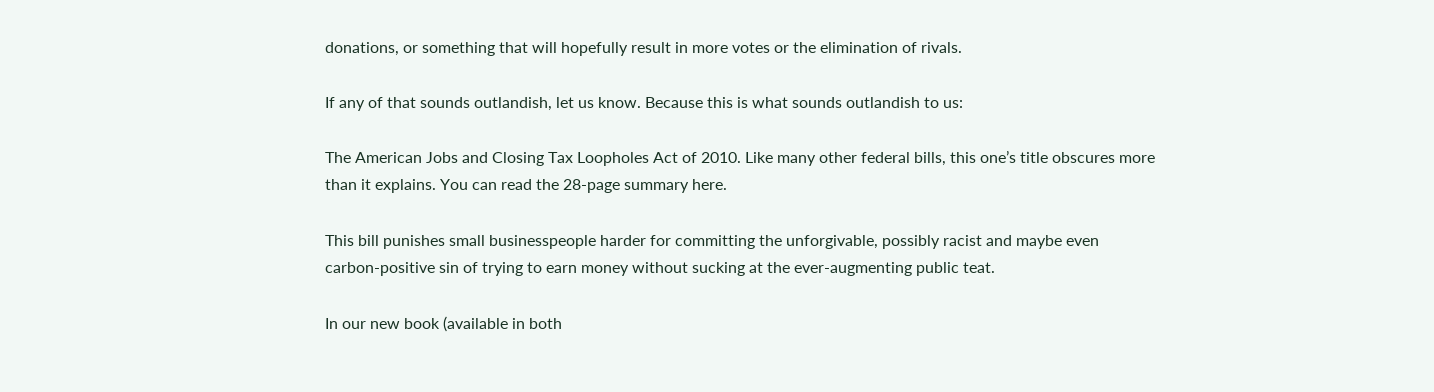donations, or something that will hopefully result in more votes or the elimination of rivals.

If any of that sounds outlandish, let us know. Because this is what sounds outlandish to us:

The American Jobs and Closing Tax Loopholes Act of 2010. Like many other federal bills, this one’s title obscures more than it explains. You can read the 28-page summary here.

This bill punishes small businesspeople harder for committing the unforgivable, possibly racist and maybe even carbon-positive sin of trying to earn money without sucking at the ever-augmenting public teat.

In our new book (available in both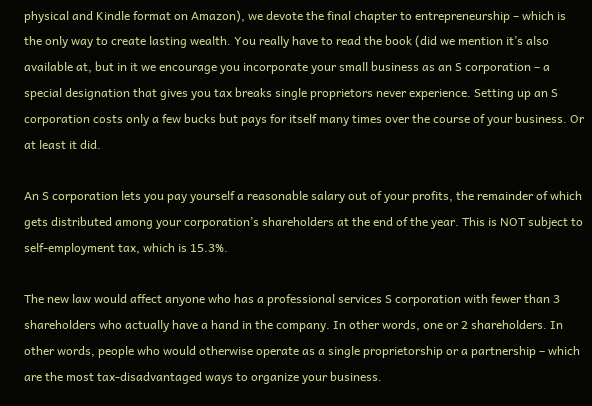physical and Kindle format on Amazon), we devote the final chapter to entrepreneurship – which is the only way to create lasting wealth. You really have to read the book (did we mention it’s also available at, but in it we encourage you incorporate your small business as an S corporation – a special designation that gives you tax breaks single proprietors never experience. Setting up an S corporation costs only a few bucks but pays for itself many times over the course of your business. Or at least it did.

An S corporation lets you pay yourself a reasonable salary out of your profits, the remainder of which gets distributed among your corporation’s shareholders at the end of the year. This is NOT subject to self-employment tax, which is 15.3%.

The new law would affect anyone who has a professional services S corporation with fewer than 3 shareholders who actually have a hand in the company. In other words, one or 2 shareholders. In other words, people who would otherwise operate as a single proprietorship or a partnership – which are the most tax-disadvantaged ways to organize your business.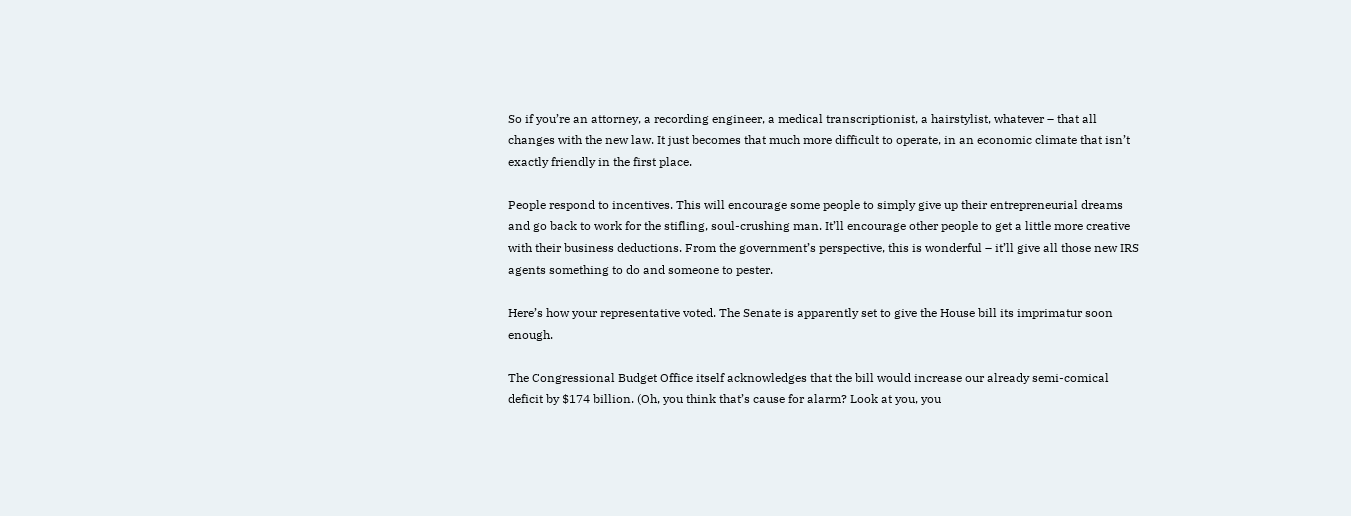So if you’re an attorney, a recording engineer, a medical transcriptionist, a hairstylist, whatever – that all changes with the new law. It just becomes that much more difficult to operate, in an economic climate that isn’t exactly friendly in the first place.

People respond to incentives. This will encourage some people to simply give up their entrepreneurial dreams and go back to work for the stifling, soul-crushing man. It’ll encourage other people to get a little more creative with their business deductions. From the government’s perspective, this is wonderful – it’ll give all those new IRS agents something to do and someone to pester.

Here’s how your representative voted. The Senate is apparently set to give the House bill its imprimatur soon enough.

The Congressional Budget Office itself acknowledges that the bill would increase our already semi-comical deficit by $174 billion. (Oh, you think that’s cause for alarm? Look at you, you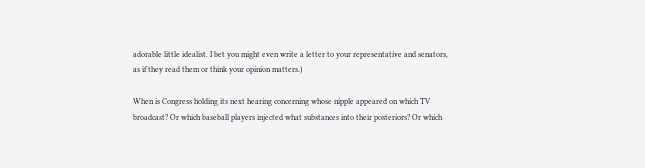adorable little idealist. I bet you might even write a letter to your representative and senators, as if they read them or think your opinion matters.)

When is Congress holding its next hearing concerning whose nipple appeared on which TV broadcast? Or which baseball players injected what substances into their posteriors? Or which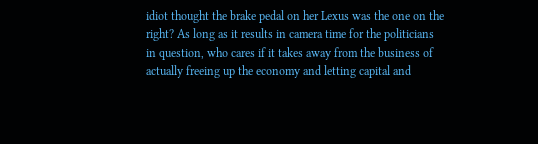idiot thought the brake pedal on her Lexus was the one on the right? As long as it results in camera time for the politicians in question, who cares if it takes away from the business of actually freeing up the economy and letting capital and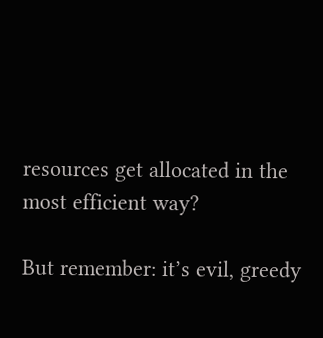resources get allocated in the most efficient way?

But remember: it’s evil, greedy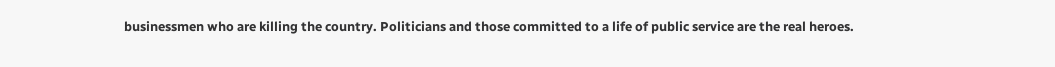businessmen who are killing the country. Politicians and those committed to a life of public service are the real heroes.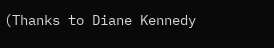(Thanks to Diane Kennedy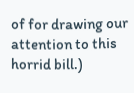of for drawing our attention to this horrid bill.)